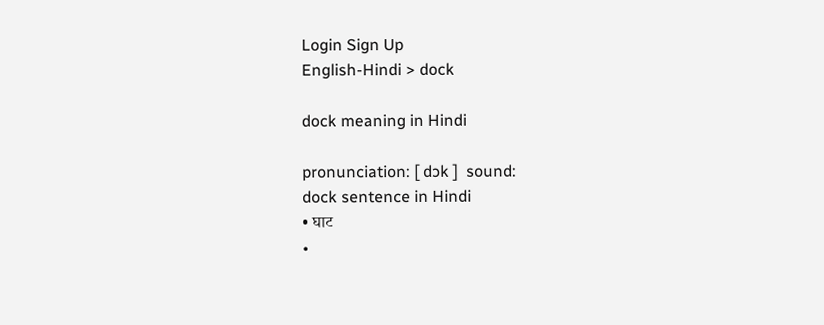Login Sign Up
English-Hindi > dock

dock meaning in Hindi

pronunciation: [ dɔk ]  sound:
dock sentence in Hindi
• घाट
•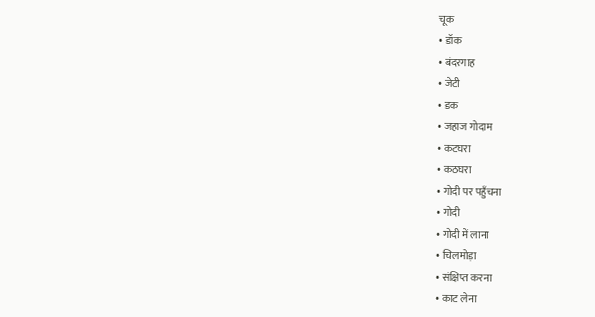चूक
• डॉक
• बंदरगाह
• जेटी
• डक
• जहाज गोदाम
• कटघरा
• कठघरा
• गोदी पर पहुँचना
• गोदी
• गोदी में लाना
• चिलमोड़ा
• संक्षिप्त करना
• काट लेना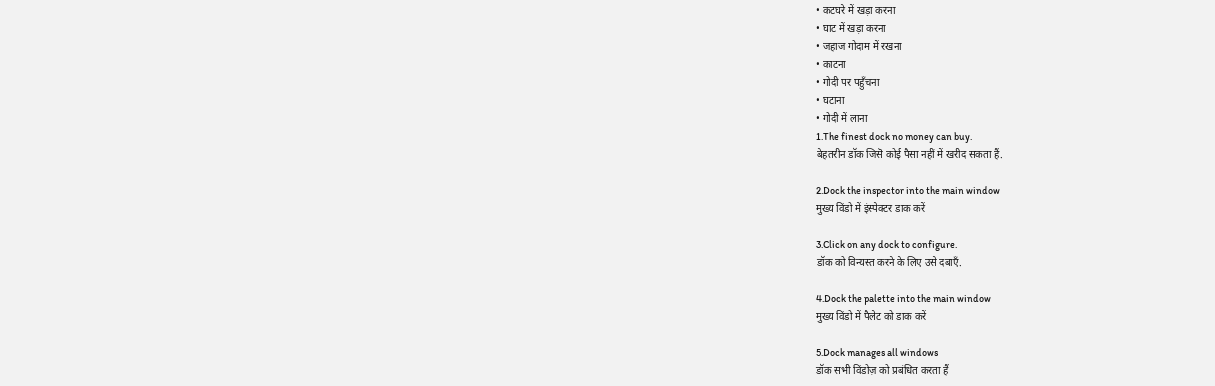• कटघरे में खड़ा करना
• घाट में खड़ा करना
• जहाज गोदाम में रखना
• काटना
• गोदी पर पहुँचना
• घटाना
• गोदी में लाना
1.The finest dock no money can buy.
बेहतरीन डॉक जिसॆ कोई पैसा नहीं में खरीद सकता हैं.

2.Dock the inspector into the main window
मुख्य विंडो में इंस्पेक्टर डाक करें

3.Click on any dock to configure.
डॉक को विन्यस्त करने के लिए उसे दबाएँ.

4.Dock the palette into the main window
मुख्य विंडो में पैलेट को डाक करें

5.Dock manages all windows
डॉक सभी विंडोज़ को प्रबंधित करता हैं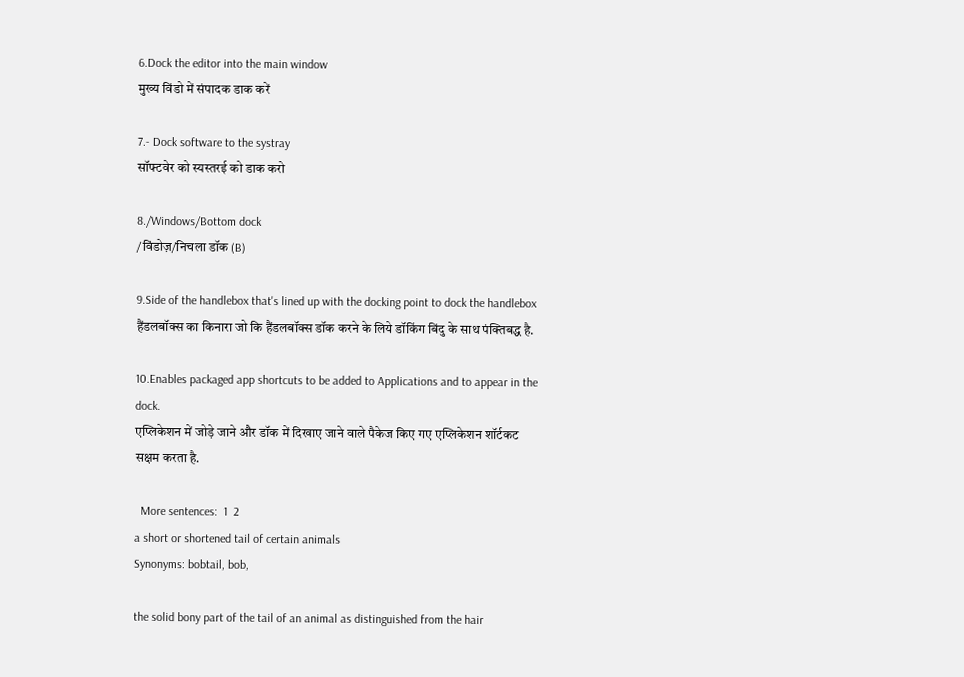6.Dock the editor into the main window
मुख्य विंडो में संपादक डाक करें

7.- Dock software to the systray
सॉफ्टवेर को स्यस्तरई को डाक करो

8./Windows/Bottom dock
/विंडोज़/निचला डॉक (B)

9.Side of the handlebox that's lined up with the docking point to dock the handlebox
हैंडलबॉक्स का किनारा जो कि हैंडलबॉक्स डॉक करने के लिये डॉकिंग बिंदु के साथ पंक्तिबद्ध है.

10.Enables packaged app shortcuts to be added to Applications and to appear in the dock.
एप्लिकेशन में जोड़े जाने और डॉक में दिखाए जाने वाले पैकेज किए गए एप्लिकेशन शॉर्टकट सक्षम करता है.

  More sentences:  1  2
a short or shortened tail of certain animals
Synonyms: bobtail, bob,

the solid bony part of the tail of an animal as distinguished from the hair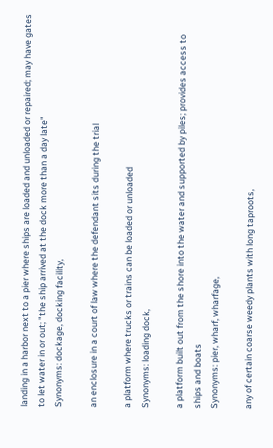landing in a harbor next to a pier where ships are loaded and unloaded or repaired; may have gates to let water in or out; "the ship arrived at the dock more than a day late"
Synonyms: dockage, docking facility,

an enclosure in a court of law where the defendant sits during the trial

a platform where trucks or trains can be loaded or unloaded
Synonyms: loading dock,

a platform built out from the shore into the water and supported by piles; provides access to ships and boats
Synonyms: pier, wharf, wharfage,

any of certain coarse weedy plants with long taproots,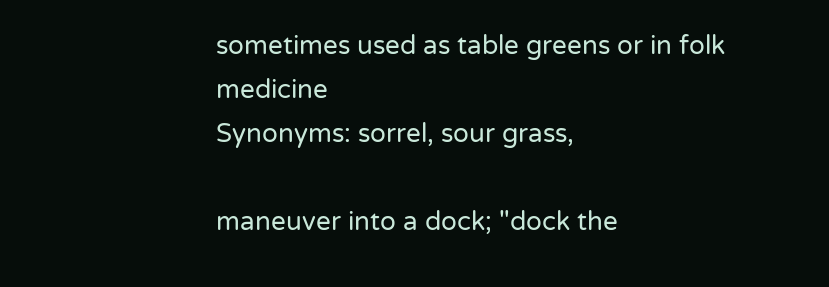sometimes used as table greens or in folk medicine
Synonyms: sorrel, sour grass,

maneuver into a dock; "dock the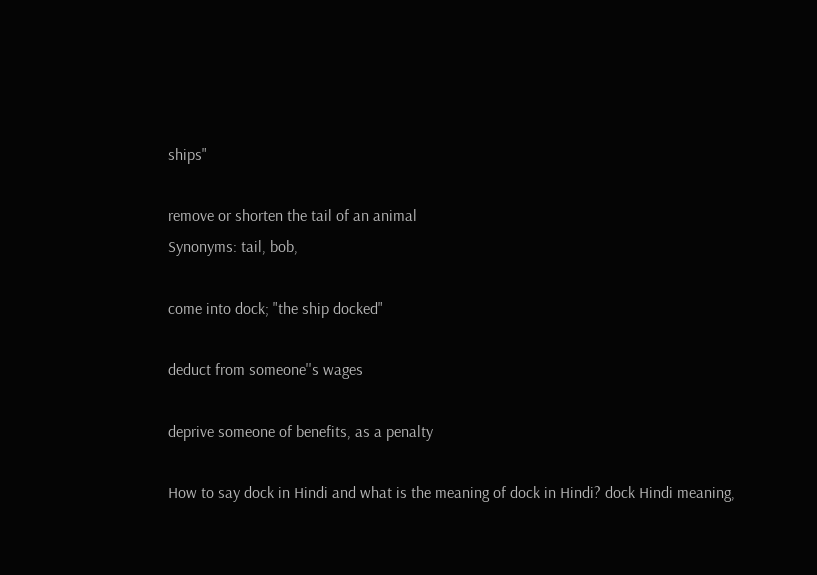ships"

remove or shorten the tail of an animal
Synonyms: tail, bob,

come into dock; "the ship docked"

deduct from someone''s wages

deprive someone of benefits, as a penalty

How to say dock in Hindi and what is the meaning of dock in Hindi? dock Hindi meaning,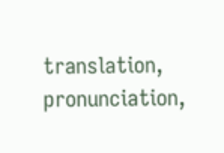translation, pronunciation,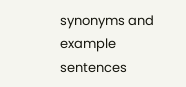synonyms and example sentences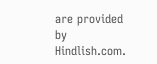are provided by Hindlish.com.